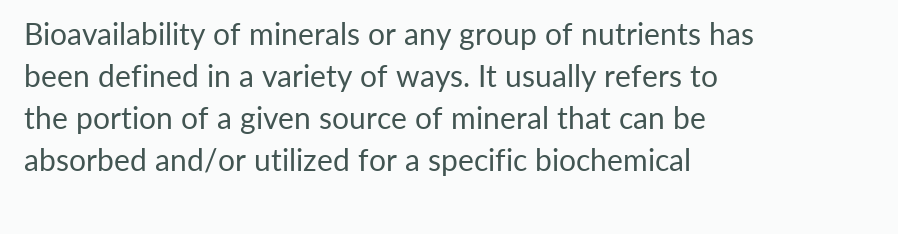Bioavailability of minerals or any group of nutrients has been defined in a variety of ways. It usually refers to the portion of a given source of mineral that can be absorbed and/or utilized for a specific biochemical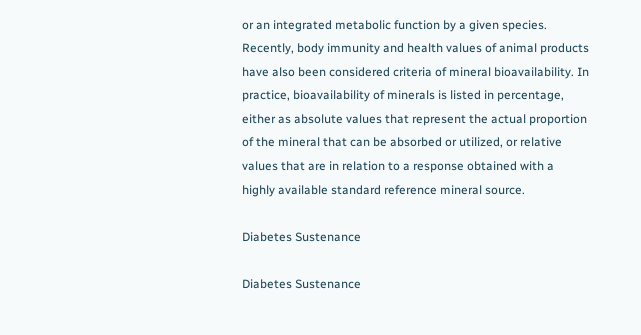or an integrated metabolic function by a given species. Recently, body immunity and health values of animal products have also been considered criteria of mineral bioavailability. In practice, bioavailability of minerals is listed in percentage, either as absolute values that represent the actual proportion of the mineral that can be absorbed or utilized, or relative values that are in relation to a response obtained with a highly available standard reference mineral source.

Diabetes Sustenance

Diabetes Sustenance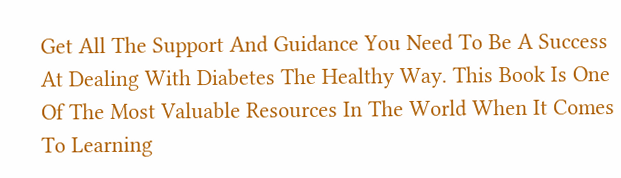Get All The Support And Guidance You Need To Be A Success At Dealing With Diabetes The Healthy Way. This Book Is One Of The Most Valuable Resources In The World When It Comes To Learning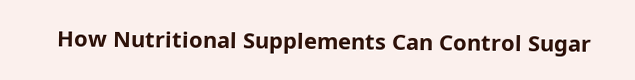How Nutritional Supplements Can Control Sugar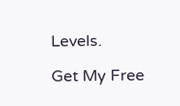Levels.

Get My Free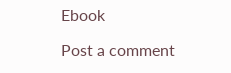Ebook

Post a comment